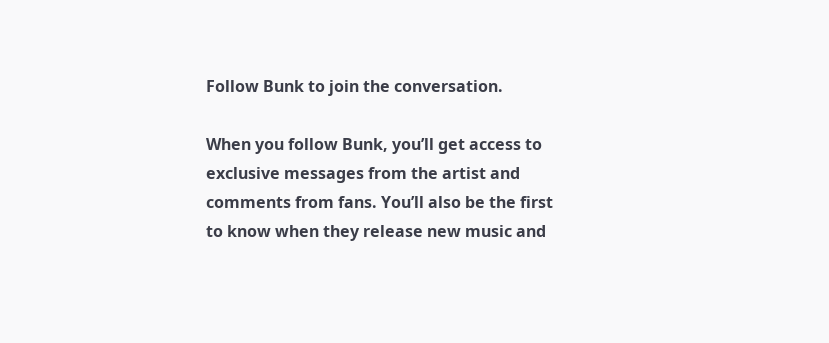Follow Bunk to join the conversation.

When you follow Bunk, you’ll get access to exclusive messages from the artist and comments from fans. You’ll also be the first to know when they release new music and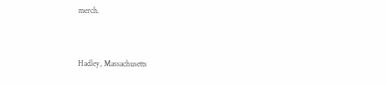merch.



Hadley, Massachusetts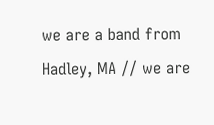we are a band from Hadley, MA // we are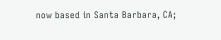now based in Santa Barbara, CA;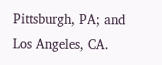Pittsburgh, PA; and Los Angeles, CA.